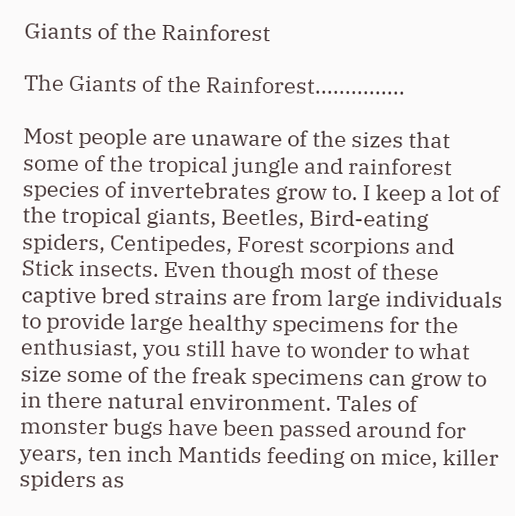Giants of the Rainforest

The Giants of the Rainforest...............

Most people are unaware of the sizes that some of the tropical jungle and rainforest species of invertebrates grow to. I keep a lot of the tropical giants, Beetles, Bird-eating spiders, Centipedes, Forest scorpions and Stick insects. Even though most of these captive bred strains are from large individuals to provide large healthy specimens for the enthusiast, you still have to wonder to what size some of the freak specimens can grow to in there natural environment. Tales of monster bugs have been passed around for years, ten inch Mantids feeding on mice, killer spiders as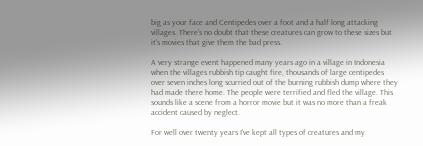big as your face and Centipedes over a foot and a half long attacking villages. There's no doubt that these creatures can grow to these sizes but it's movies that give them the bad press.

A very strange event happened many years ago in a village in Indonesia when the villages rubbish tip caught fire, thousands of large centipedes over seven inches long scurried out of the burning rubbish dump where they had made there home. The people were terrified and fled the village. This sounds like a scene from a horror movie but it was no more than a freak accident caused by neglect.

For well over twenty years I've kept all types of creatures and my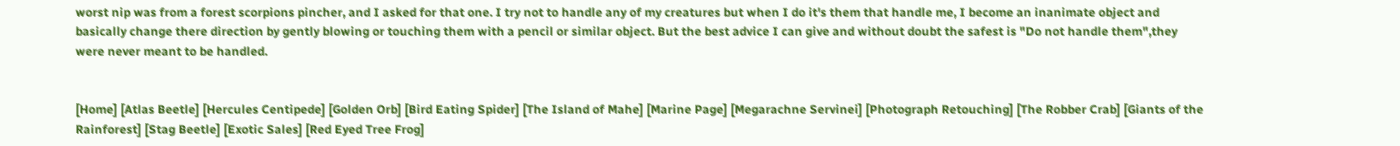worst nip was from a forest scorpions pincher, and I asked for that one. I try not to handle any of my creatures but when I do it's them that handle me, I become an inanimate object and basically change there direction by gently blowing or touching them with a pencil or similar object. But the best advice I can give and without doubt the safest is "Do not handle them",they were never meant to be handled.


[Home] [Atlas Beetle] [Hercules Centipede] [Golden Orb] [Bird Eating Spider] [The Island of Mahe] [Marine Page] [Megarachne Servinei] [Photograph Retouching] [The Robber Crab] [Giants of the Rainforest] [Stag Beetle] [Exotic Sales] [Red Eyed Tree Frog]